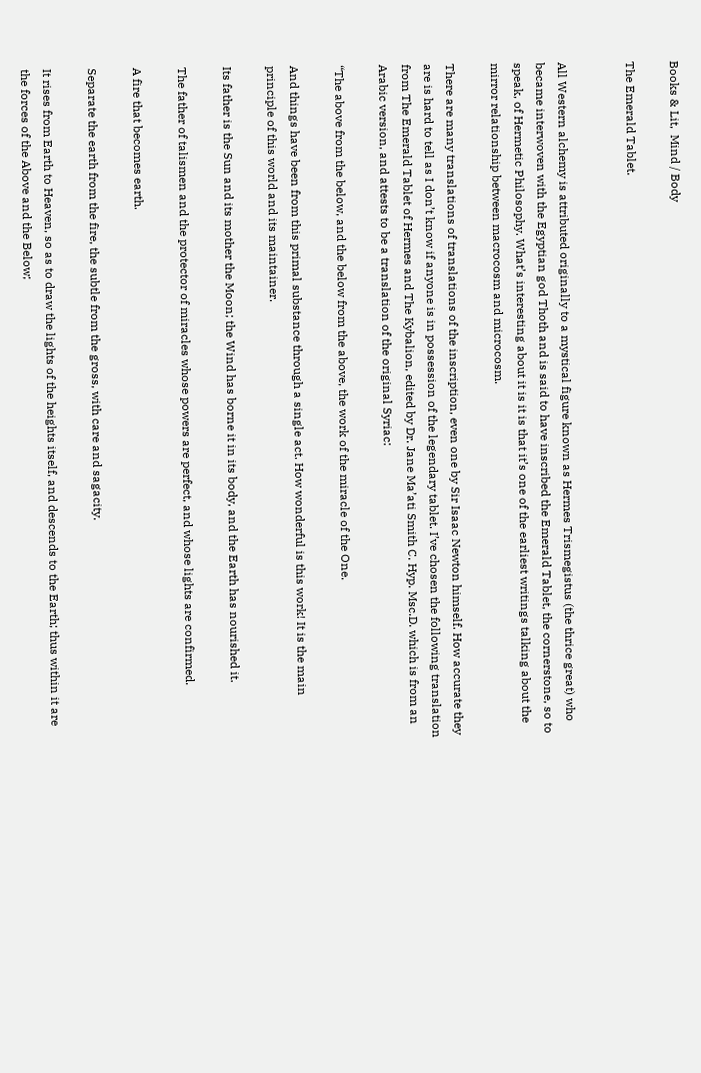Books & Lit,  Mind / Body

The Emerald Tablet.


All Western alchemy is attributed originally to a mystical figure known as Hermes Trismegistus (the thrice great) who became interwoven with the Egyptian god Thoth and is said to have inscribed the Emerald Tablet, the cornerstone, so to speak, of Hermetic Philosophy. What’s interesting about it is it is that it’s one of the earliest writings talking about the mirror relationship between macrocosm and microcosm.

There are many translations of translations of the inscription, even one by Sir Isaac Newton himself. How accurate they are is hard to tell as I don’t know if anyone is in possession of the legendary tablet. I’ve chosen the following translation from The Emerald Tablet of Hermes and The Kybalion, edited by Dr. Jane Ma’ati Smith C. Hyp. Msc.D. which is from an Arabic version, and attests to be a translation of the original Syriac:

“The above from the below, and the below from the above, the work of the miracle of the One.

And things have been from this primal substance through a single act. How wonderful is this work! It is the main principle of this world and its maintainer.

Its father is the Sun and its mother the Moon; the Wind has borne it in its body, and the Earth has nourished it.

The father of talismen and the protector of miracles whose powers are perfect, and whose lights are confirmed.

A fire that becomes earth.

Separate the earth from the fire, the subtle from the gross, with care and sagacity.

It rises from Earth to Heaven, so as to draw the lights of the heights itself, and descends to the Earth; thus within it are the forces of the Above and the Below;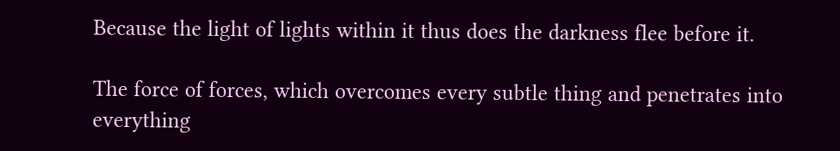Because the light of lights within it thus does the darkness flee before it.

The force of forces, which overcomes every subtle thing and penetrates into everything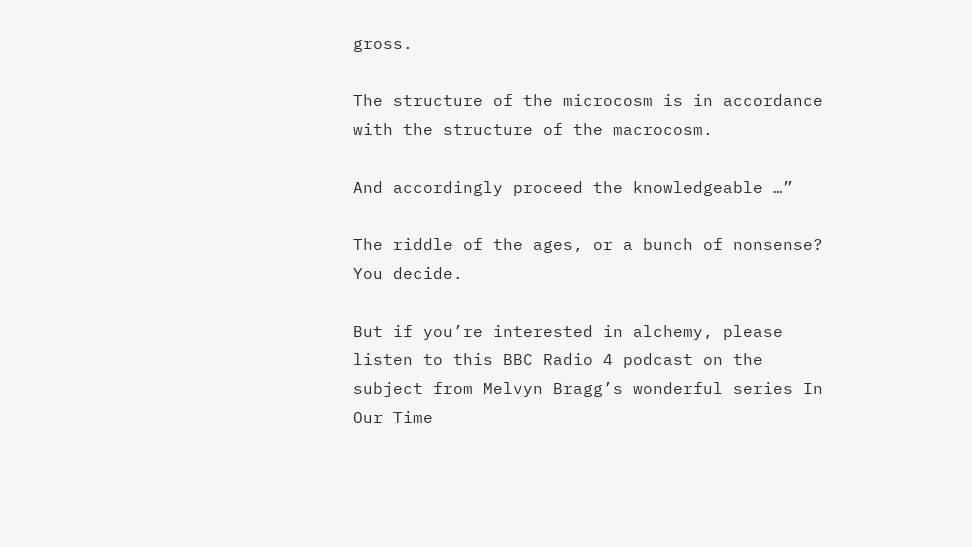gross.

The structure of the microcosm is in accordance with the structure of the macrocosm.

And accordingly proceed the knowledgeable …”

The riddle of the ages, or a bunch of nonsense? You decide.

But if you’re interested in alchemy, please listen to this BBC Radio 4 podcast on the subject from Melvyn Bragg’s wonderful series In Our Time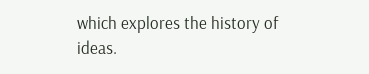which explores the history of ideas.